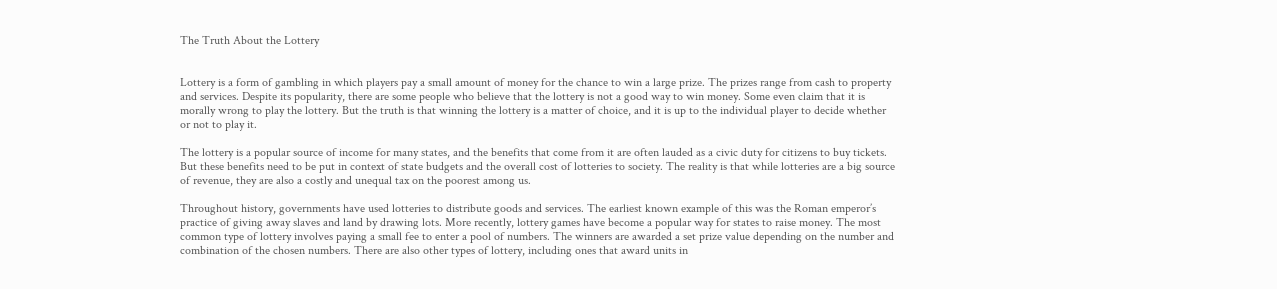The Truth About the Lottery


Lottery is a form of gambling in which players pay a small amount of money for the chance to win a large prize. The prizes range from cash to property and services. Despite its popularity, there are some people who believe that the lottery is not a good way to win money. Some even claim that it is morally wrong to play the lottery. But the truth is that winning the lottery is a matter of choice, and it is up to the individual player to decide whether or not to play it.

The lottery is a popular source of income for many states, and the benefits that come from it are often lauded as a civic duty for citizens to buy tickets. But these benefits need to be put in context of state budgets and the overall cost of lotteries to society. The reality is that while lotteries are a big source of revenue, they are also a costly and unequal tax on the poorest among us.

Throughout history, governments have used lotteries to distribute goods and services. The earliest known example of this was the Roman emperor’s practice of giving away slaves and land by drawing lots. More recently, lottery games have become a popular way for states to raise money. The most common type of lottery involves paying a small fee to enter a pool of numbers. The winners are awarded a set prize value depending on the number and combination of the chosen numbers. There are also other types of lottery, including ones that award units in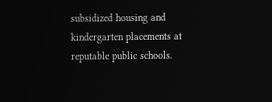subsidized housing and kindergarten placements at reputable public schools.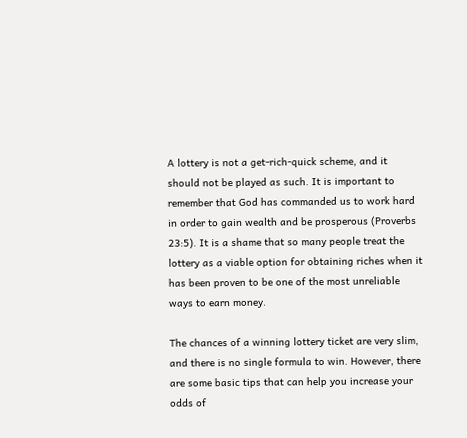A lottery is not a get-rich-quick scheme, and it should not be played as such. It is important to remember that God has commanded us to work hard in order to gain wealth and be prosperous (Proverbs 23:5). It is a shame that so many people treat the lottery as a viable option for obtaining riches when it has been proven to be one of the most unreliable ways to earn money.

The chances of a winning lottery ticket are very slim, and there is no single formula to win. However, there are some basic tips that can help you increase your odds of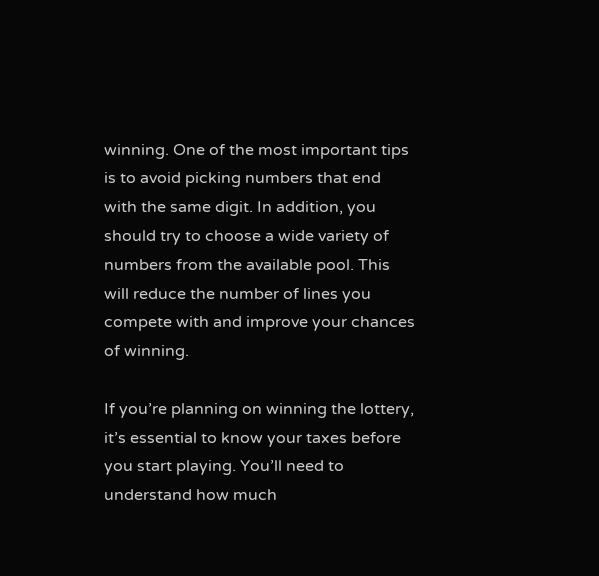winning. One of the most important tips is to avoid picking numbers that end with the same digit. In addition, you should try to choose a wide variety of numbers from the available pool. This will reduce the number of lines you compete with and improve your chances of winning.

If you’re planning on winning the lottery, it’s essential to know your taxes before you start playing. You’ll need to understand how much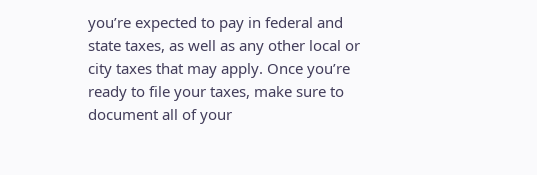you’re expected to pay in federal and state taxes, as well as any other local or city taxes that may apply. Once you’re ready to file your taxes, make sure to document all of your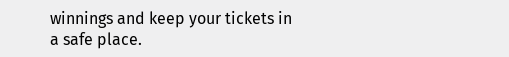winnings and keep your tickets in a safe place.